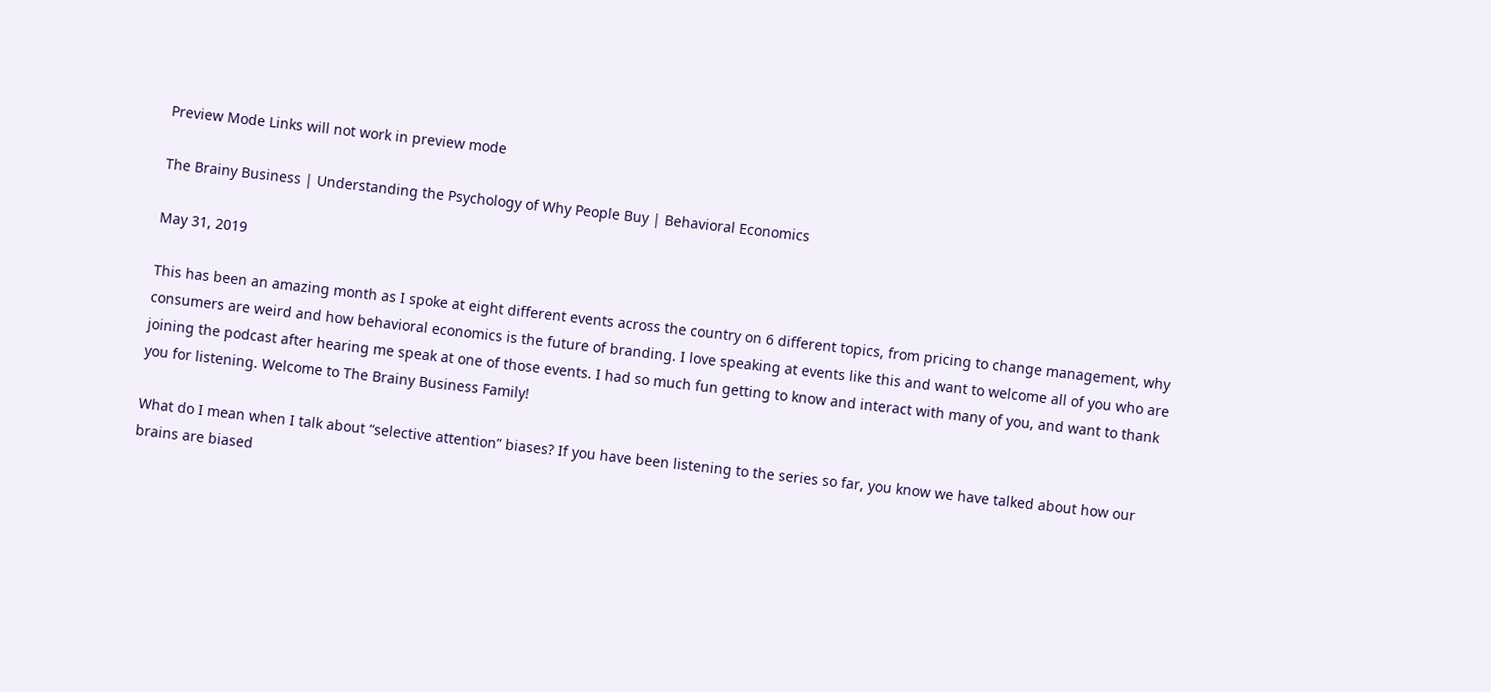Preview Mode Links will not work in preview mode

The Brainy Business | Understanding the Psychology of Why People Buy | Behavioral Economics

May 31, 2019

This has been an amazing month as I spoke at eight different events across the country on 6 different topics, from pricing to change management, why consumers are weird and how behavioral economics is the future of branding. I love speaking at events like this and want to welcome all of you who are joining the podcast after hearing me speak at one of those events. I had so much fun getting to know and interact with many of you, and want to thank you for listening. Welcome to The Brainy Business Family!

What do I mean when I talk about “selective attention” biases? If you have been listening to the series so far, you know we have talked about how our brains are biased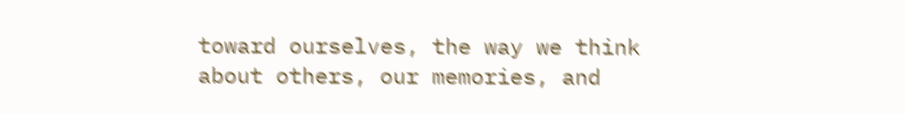toward ourselves, the way we think about others, our memories, and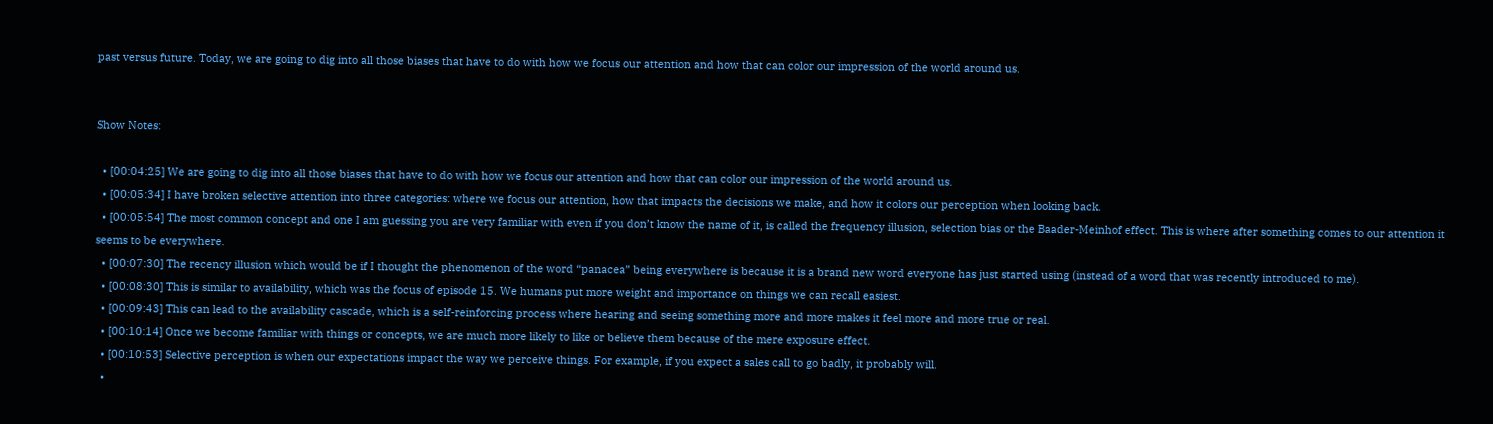past versus future. Today, we are going to dig into all those biases that have to do with how we focus our attention and how that can color our impression of the world around us.


Show Notes:

  • [00:04:25] We are going to dig into all those biases that have to do with how we focus our attention and how that can color our impression of the world around us.
  • [00:05:34] I have broken selective attention into three categories: where we focus our attention, how that impacts the decisions we make, and how it colors our perception when looking back.
  • [00:05:54] The most common concept and one I am guessing you are very familiar with even if you don’t know the name of it, is called the frequency illusion, selection bias or the Baader-Meinhof effect. This is where after something comes to our attention it seems to be everywhere.
  • [00:07:30] The recency illusion which would be if I thought the phenomenon of the word “panacea” being everywhere is because it is a brand new word everyone has just started using (instead of a word that was recently introduced to me).
  • [00:08:30] This is similar to availability, which was the focus of episode 15. We humans put more weight and importance on things we can recall easiest.
  • [00:09:43] This can lead to the availability cascade, which is a self-reinforcing process where hearing and seeing something more and more makes it feel more and more true or real.
  • [00:10:14] Once we become familiar with things or concepts, we are much more likely to like or believe them because of the mere exposure effect.
  • [00:10:53] Selective perception is when our expectations impact the way we perceive things. For example, if you expect a sales call to go badly, it probably will.
  •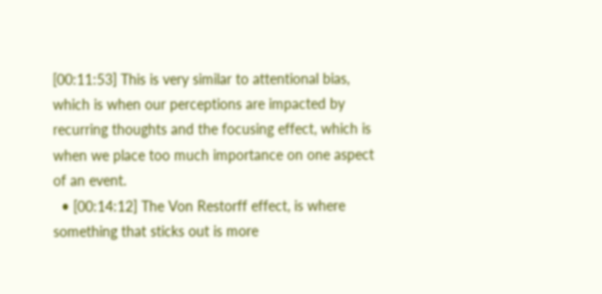[00:11:53] This is very similar to attentional bias, which is when our perceptions are impacted by recurring thoughts and the focusing effect, which is when we place too much importance on one aspect of an event.
  • [00:14:12] The Von Restorff effect, is where something that sticks out is more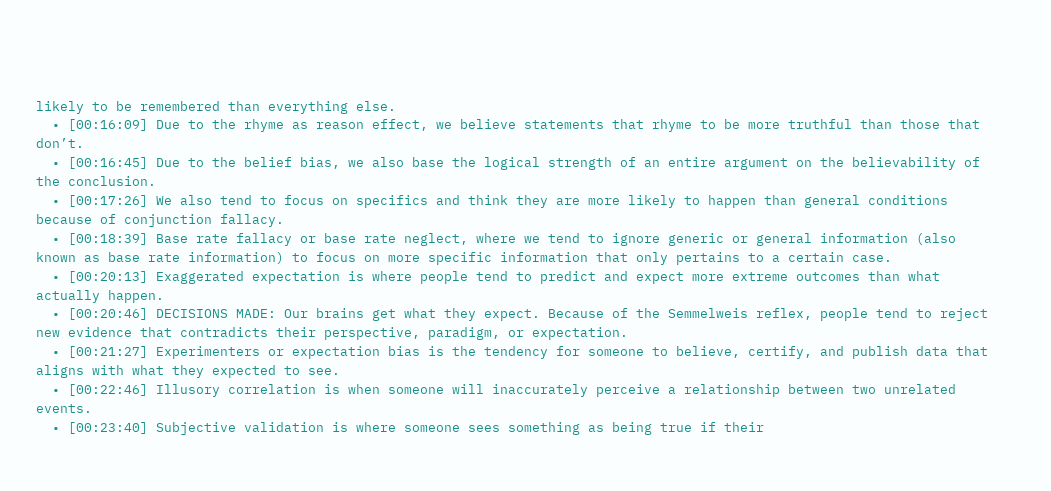likely to be remembered than everything else.
  • [00:16:09] Due to the rhyme as reason effect, we believe statements that rhyme to be more truthful than those that don’t.
  • [00:16:45] Due to the belief bias, we also base the logical strength of an entire argument on the believability of the conclusion.
  • [00:17:26] We also tend to focus on specifics and think they are more likely to happen than general conditions because of conjunction fallacy.
  • [00:18:39] Base rate fallacy or base rate neglect, where we tend to ignore generic or general information (also known as base rate information) to focus on more specific information that only pertains to a certain case.
  • [00:20:13] Exaggerated expectation is where people tend to predict and expect more extreme outcomes than what actually happen.
  • [00:20:46] DECISIONS MADE: Our brains get what they expect. Because of the Semmelweis reflex, people tend to reject new evidence that contradicts their perspective, paradigm, or expectation.
  • [00:21:27] Experimenters or expectation bias is the tendency for someone to believe, certify, and publish data that aligns with what they expected to see.
  • [00:22:46] Illusory correlation is when someone will inaccurately perceive a relationship between two unrelated events.
  • [00:23:40] Subjective validation is where someone sees something as being true if their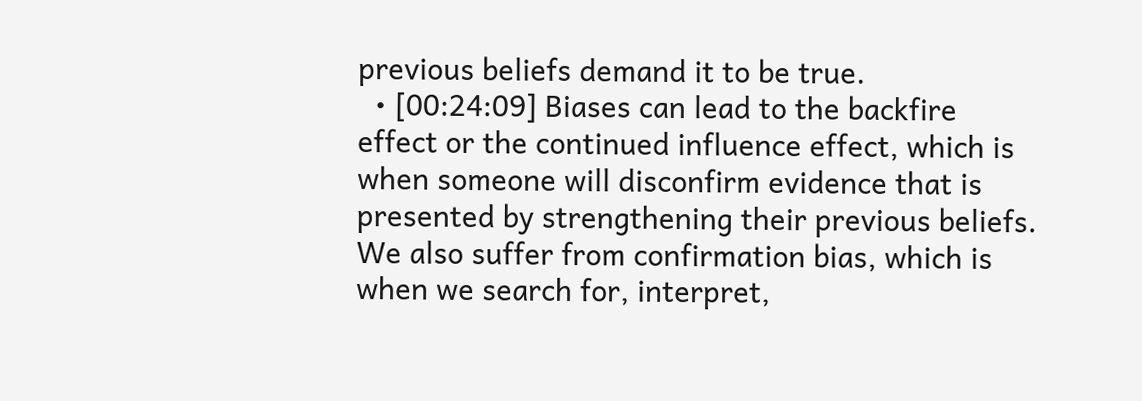previous beliefs demand it to be true.
  • [00:24:09] Biases can lead to the backfire effect or the continued influence effect, which is when someone will disconfirm evidence that is presented by strengthening their previous beliefs. We also suffer from confirmation bias, which is when we search for, interpret,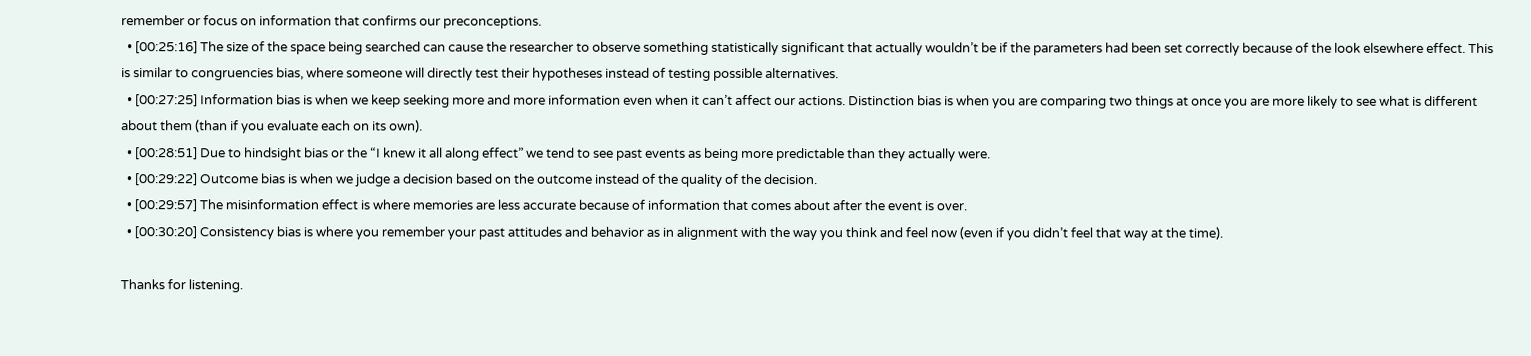remember or focus on information that confirms our preconceptions.
  • [00:25:16] The size of the space being searched can cause the researcher to observe something statistically significant that actually wouldn’t be if the parameters had been set correctly because of the look elsewhere effect. This is similar to congruencies bias, where someone will directly test their hypotheses instead of testing possible alternatives.
  • [00:27:25] Information bias is when we keep seeking more and more information even when it can’t affect our actions. Distinction bias is when you are comparing two things at once you are more likely to see what is different about them (than if you evaluate each on its own).
  • [00:28:51] Due to hindsight bias or the “I knew it all along effect” we tend to see past events as being more predictable than they actually were.
  • [00:29:22] Outcome bias is when we judge a decision based on the outcome instead of the quality of the decision.
  • [00:29:57] The misinformation effect is where memories are less accurate because of information that comes about after the event is over.
  • [00:30:20] Consistency bias is where you remember your past attitudes and behavior as in alignment with the way you think and feel now (even if you didn’t feel that way at the time).

Thanks for listening.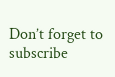Don’t forget to subscribe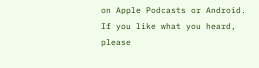on Apple Podcasts or Android. If you like what you heard, please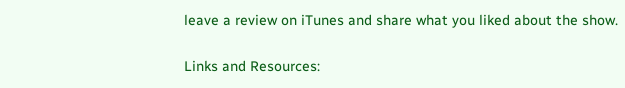leave a review on iTunes and share what you liked about the show.

Links and Resources: